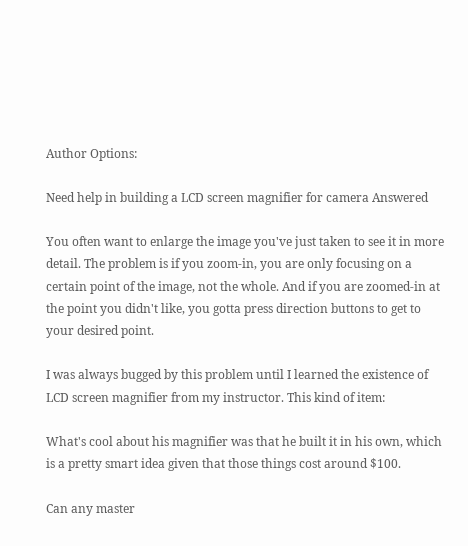Author Options:

Need help in building a LCD screen magnifier for camera Answered

You often want to enlarge the image you've just taken to see it in more detail. The problem is if you zoom-in, you are only focusing on a certain point of the image, not the whole. And if you are zoomed-in at the point you didn't like, you gotta press direction buttons to get to your desired point.

I was always bugged by this problem until I learned the existence of LCD screen magnifier from my instructor. This kind of item:

What's cool about his magnifier was that he built it in his own, which is a pretty smart idea given that those things cost around $100.

Can any master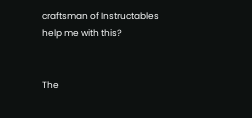craftsman of Instructables help me with this?


The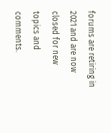forums are retiring in 2021 and are now closed for new topics and comments.